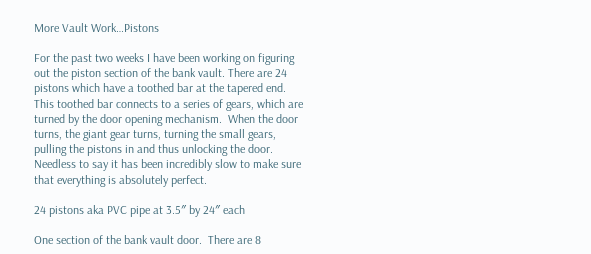More Vault Work…Pistons

For the past two weeks I have been working on figuring out the piston section of the bank vault. There are 24 pistons which have a toothed bar at the tapered end.  This toothed bar connects to a series of gears, which are turned by the door opening mechanism.  When the door turns, the giant gear turns, turning the small gears, pulling the pistons in and thus unlocking the door.  Needless to say it has been incredibly slow to make sure that everything is absolutely perfect.

24 pistons aka PVC pipe at 3.5″ by 24″ each

One section of the bank vault door.  There are 8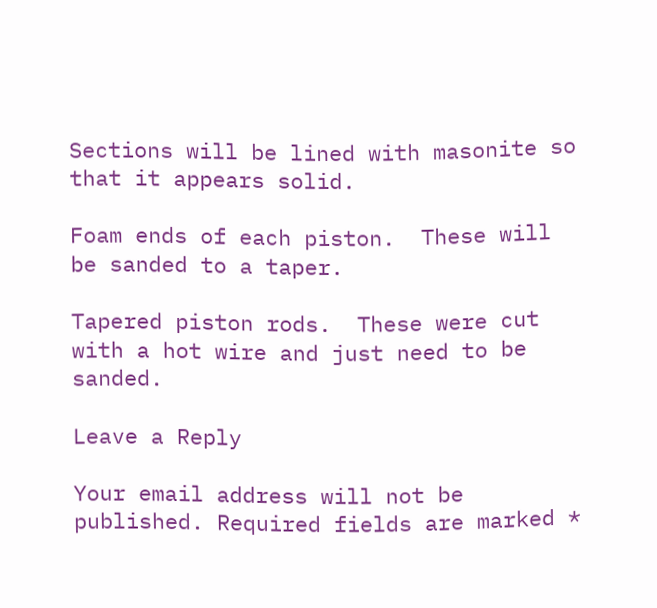Sections will be lined with masonite so that it appears solid.

Foam ends of each piston.  These will be sanded to a taper.

Tapered piston rods.  These were cut with a hot wire and just need to be sanded.

Leave a Reply

Your email address will not be published. Required fields are marked *